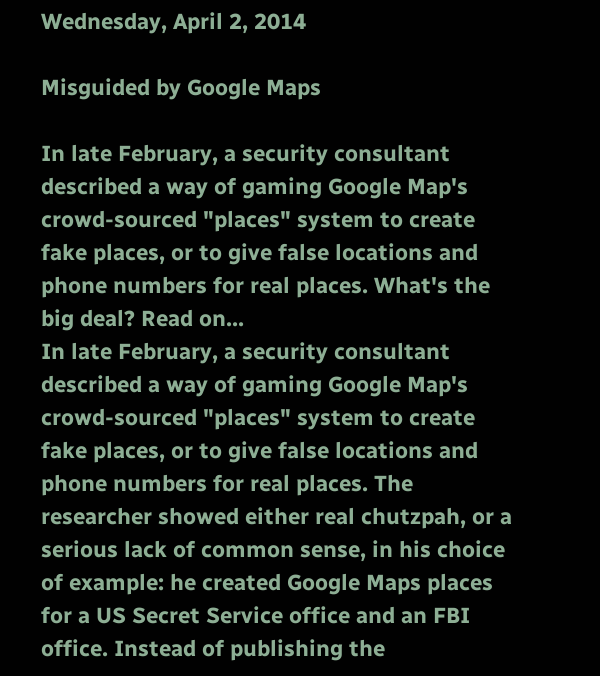Wednesday, April 2, 2014

Misguided by Google Maps

In late February, a security consultant described a way of gaming Google Map's crowd-sourced "places" system to create fake places, or to give false locations and phone numbers for real places. What's the big deal? Read on...
In late February, a security consultant described a way of gaming Google Map's crowd-sourced "places" system to create fake places, or to give false locations and phone numbers for real places. The researcher showed either real chutzpah, or a serious lack of common sense, in his choice of example: he created Google Maps places for a US Secret Service office and an FBI office. Instead of publishing the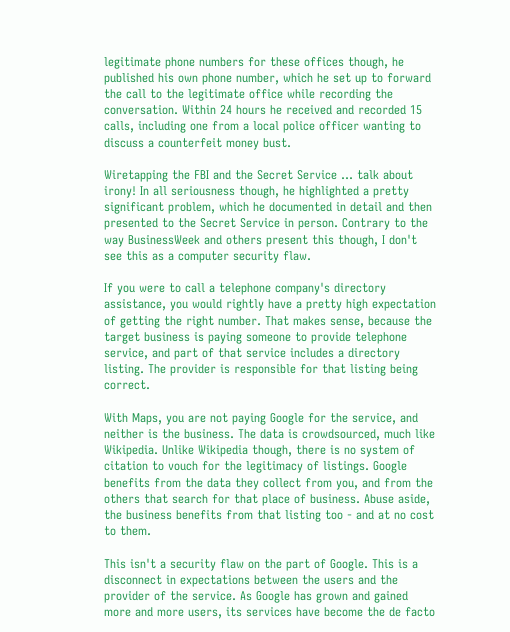legitimate phone numbers for these offices though, he published his own phone number, which he set up to forward the call to the legitimate office while recording the conversation. Within 24 hours he received and recorded 15 calls, including one from a local police officer wanting to discuss a counterfeit money bust.

Wiretapping the FBI and the Secret Service ... talk about irony! In all seriousness though, he highlighted a pretty significant problem, which he documented in detail and then presented to the Secret Service in person. Contrary to the way BusinessWeek and others present this though, I don't see this as a computer security flaw.

If you were to call a telephone company's directory assistance, you would rightly have a pretty high expectation of getting the right number. That makes sense, because the target business is paying someone to provide telephone service, and part of that service includes a directory listing. The provider is responsible for that listing being correct.

With Maps, you are not paying Google for the service, and neither is the business. The data is crowdsourced, much like Wikipedia. Unlike Wikipedia though, there is no system of citation to vouch for the legitimacy of listings. Google benefits from the data they collect from you, and from the others that search for that place of business. Abuse aside, the business benefits from that listing too - and at no cost to them.

This isn't a security flaw on the part of Google. This is a disconnect in expectations between the users and the provider of the service. As Google has grown and gained more and more users, its services have become the de facto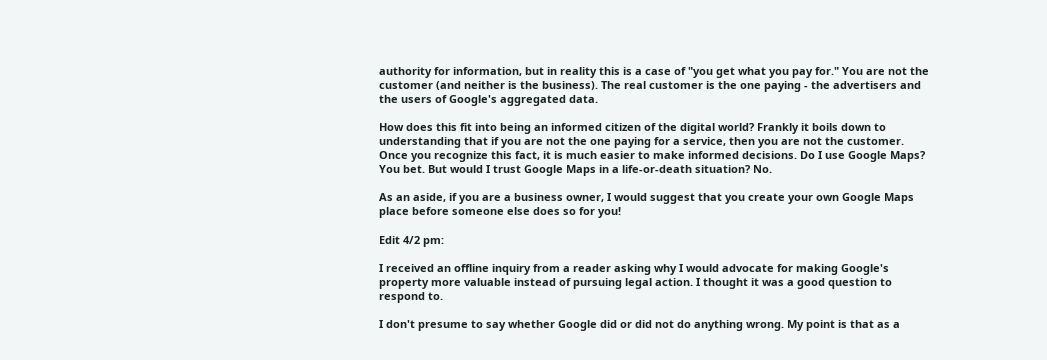authority for information, but in reality this is a case of "you get what you pay for." You are not the customer (and neither is the business). The real customer is the one paying - the advertisers and the users of Google's aggregated data.

How does this fit into being an informed citizen of the digital world? Frankly it boils down to understanding that if you are not the one paying for a service, then you are not the customer. Once you recognize this fact, it is much easier to make informed decisions. Do I use Google Maps? You bet. But would I trust Google Maps in a life-or-death situation? No.

As an aside, if you are a business owner, I would suggest that you create your own Google Maps place before someone else does so for you!

Edit 4/2 pm:

I received an offline inquiry from a reader asking why I would advocate for making Google's property more valuable instead of pursuing legal action. I thought it was a good question to respond to.

I don't presume to say whether Google did or did not do anything wrong. My point is that as a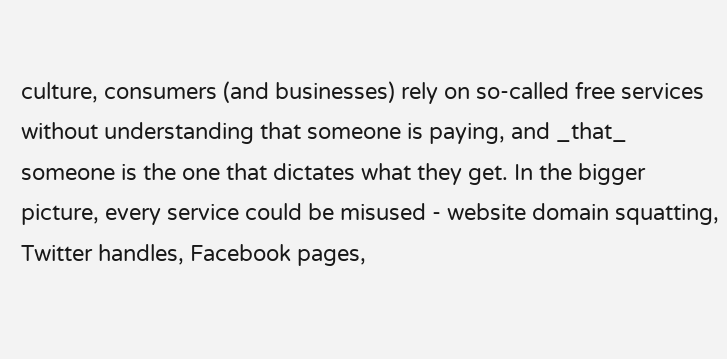culture, consumers (and businesses) rely on so-called free services without understanding that someone is paying, and _that_ someone is the one that dictates what they get. In the bigger picture, every service could be misused - website domain squatting, Twitter handles, Facebook pages,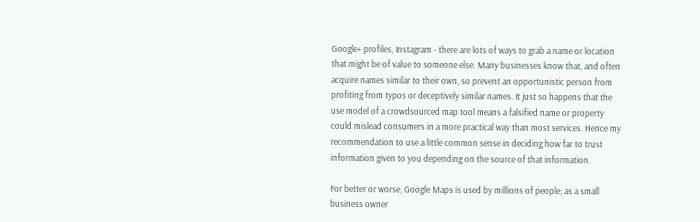Google+ profiles, Instagram - there are lots of ways to grab a name or location that might be of value to someone else. Many businesses know that, and often acquire names similar to their own, so prevent an opportunistic person from profiting from typos or deceptively similar names. It just so happens that the use model of a crowdsourced map tool means a falsified name or property could mislead consumers in a more practical way than most services. Hence my recommendation to use a little common sense in deciding how far to trust information given to you depending on the source of that information.

For better or worse, Google Maps is used by millions of people; as a small business owner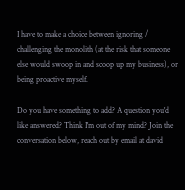I have to make a choice between ignoring / challenging the monolith (at the risk that someone else would swoop in and scoop up my business), or being proactive myself.

Do you have something to add? A question you'd like answered? Think I'm out of my mind? Join the conversation below, reach out by email at david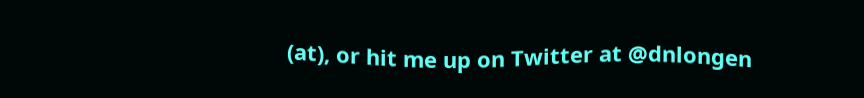(at), or hit me up on Twitter at @dnlongen